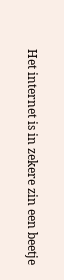Het internet is in zekere zin een beetje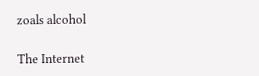zoals alcohol

The Internet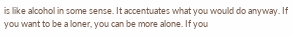is like alcohol in some sense. It accentuates what you would do anyway. If you want to be a loner, you can be more alone. If you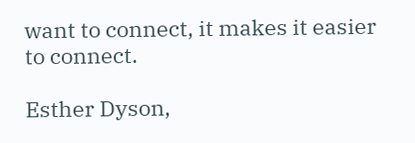want to connect, it makes it easier to connect.

Esther Dyson,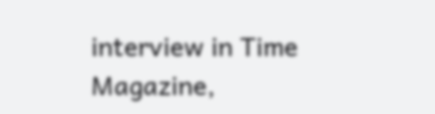interview in Time Magazine,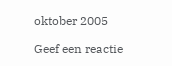oktober 2005

Geef een reactie